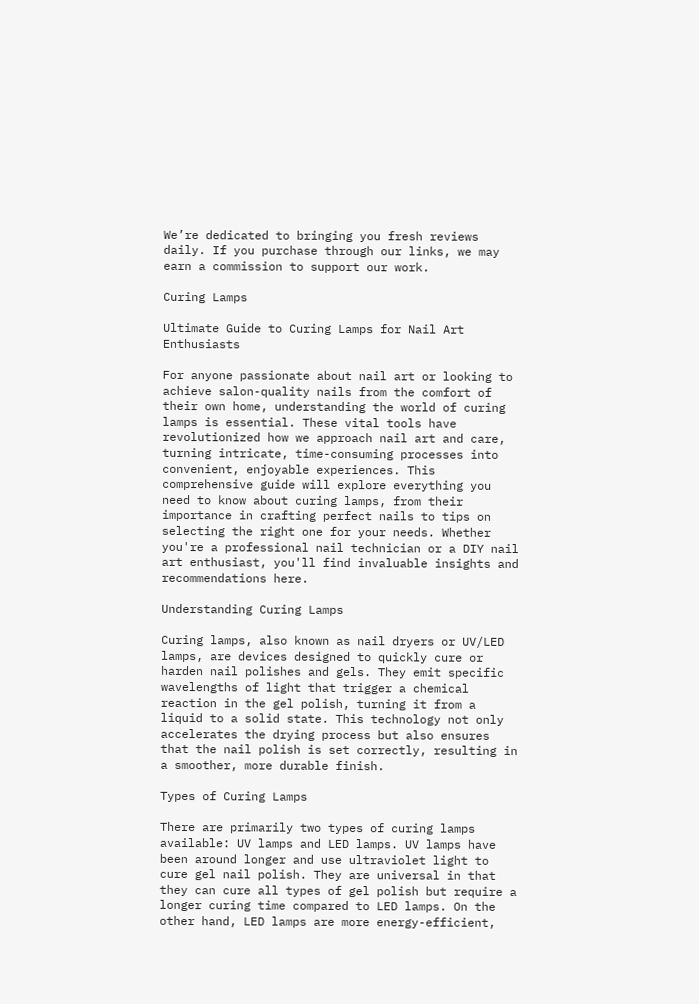We’re dedicated to bringing you fresh reviews daily. If you purchase through our links, we may earn a commission to support our work.

Curing Lamps

Ultimate Guide to Curing Lamps for Nail Art Enthusiasts

For anyone passionate about nail art or looking to achieve salon-quality nails from the comfort of their own home, understanding the world of curing lamps is essential. These vital tools have revolutionized how we approach nail art and care, turning intricate, time-consuming processes into convenient, enjoyable experiences. This comprehensive guide will explore everything you need to know about curing lamps, from their importance in crafting perfect nails to tips on selecting the right one for your needs. Whether you're a professional nail technician or a DIY nail art enthusiast, you'll find invaluable insights and recommendations here.

Understanding Curing Lamps

Curing lamps, also known as nail dryers or UV/LED lamps, are devices designed to quickly cure or harden nail polishes and gels. They emit specific wavelengths of light that trigger a chemical reaction in the gel polish, turning it from a liquid to a solid state. This technology not only accelerates the drying process but also ensures that the nail polish is set correctly, resulting in a smoother, more durable finish.

Types of Curing Lamps

There are primarily two types of curing lamps available: UV lamps and LED lamps. UV lamps have been around longer and use ultraviolet light to cure gel nail polish. They are universal in that they can cure all types of gel polish but require a longer curing time compared to LED lamps. On the other hand, LED lamps are more energy-efficient,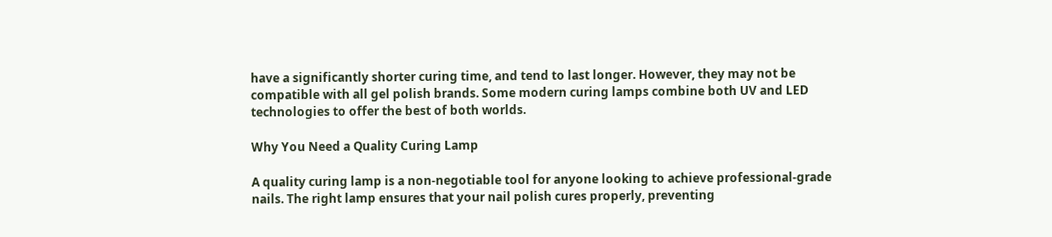have a significantly shorter curing time, and tend to last longer. However, they may not be compatible with all gel polish brands. Some modern curing lamps combine both UV and LED technologies to offer the best of both worlds.

Why You Need a Quality Curing Lamp

A quality curing lamp is a non-negotiable tool for anyone looking to achieve professional-grade nails. The right lamp ensures that your nail polish cures properly, preventing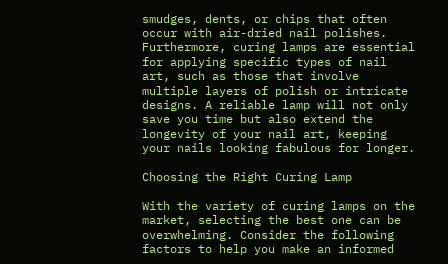smudges, dents, or chips that often occur with air-dried nail polishes. Furthermore, curing lamps are essential for applying specific types of nail art, such as those that involve multiple layers of polish or intricate designs. A reliable lamp will not only save you time but also extend the longevity of your nail art, keeping your nails looking fabulous for longer.

Choosing the Right Curing Lamp

With the variety of curing lamps on the market, selecting the best one can be overwhelming. Consider the following factors to help you make an informed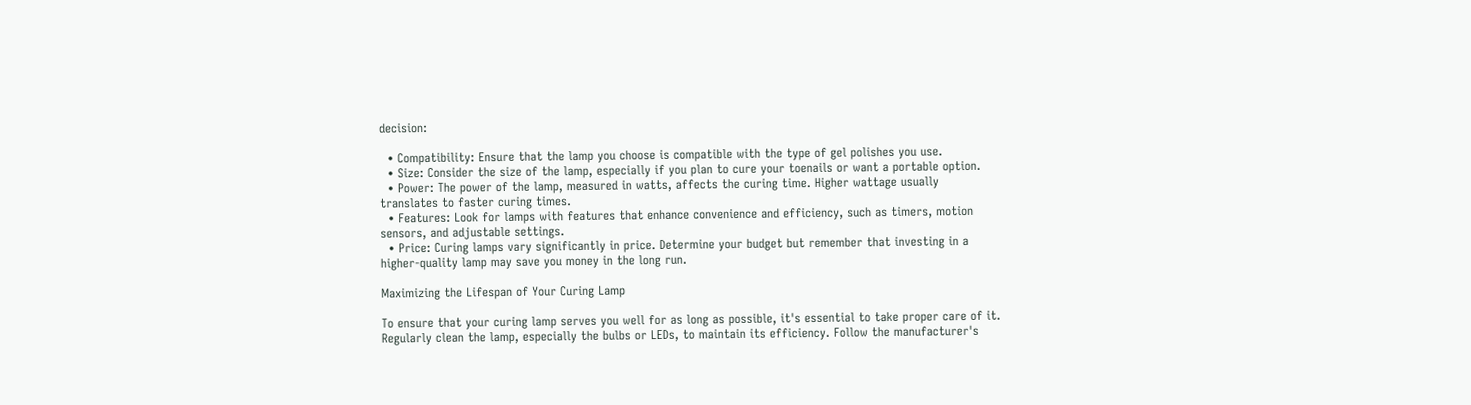decision:

  • Compatibility: Ensure that the lamp you choose is compatible with the type of gel polishes you use.
  • Size: Consider the size of the lamp, especially if you plan to cure your toenails or want a portable option.
  • Power: The power of the lamp, measured in watts, affects the curing time. Higher wattage usually translates to faster curing times.
  • Features: Look for lamps with features that enhance convenience and efficiency, such as timers, motion sensors, and adjustable settings.
  • Price: Curing lamps vary significantly in price. Determine your budget but remember that investing in a higher-quality lamp may save you money in the long run.

Maximizing the Lifespan of Your Curing Lamp

To ensure that your curing lamp serves you well for as long as possible, it's essential to take proper care of it. Regularly clean the lamp, especially the bulbs or LEDs, to maintain its efficiency. Follow the manufacturer's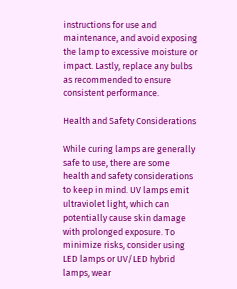instructions for use and maintenance, and avoid exposing the lamp to excessive moisture or impact. Lastly, replace any bulbs as recommended to ensure consistent performance.

Health and Safety Considerations

While curing lamps are generally safe to use, there are some health and safety considerations to keep in mind. UV lamps emit ultraviolet light, which can potentially cause skin damage with prolonged exposure. To minimize risks, consider using LED lamps or UV/LED hybrid lamps, wear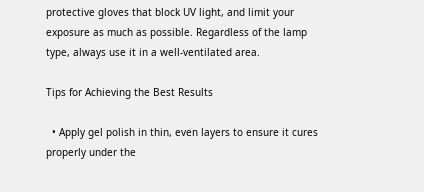protective gloves that block UV light, and limit your exposure as much as possible. Regardless of the lamp type, always use it in a well-ventilated area.

Tips for Achieving the Best Results

  • Apply gel polish in thin, even layers to ensure it cures properly under the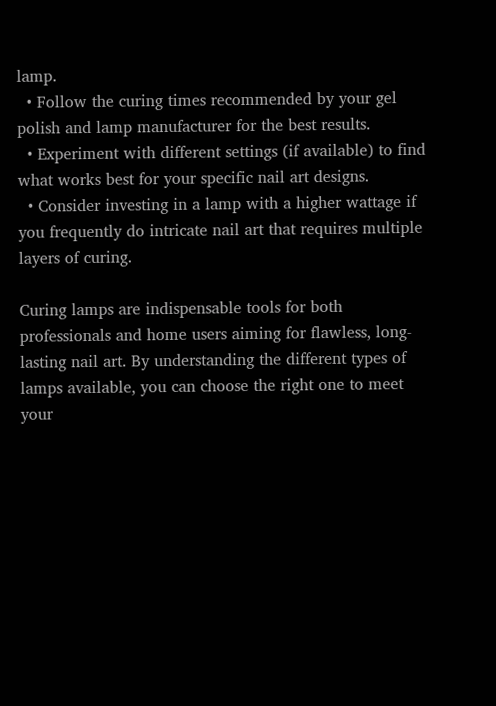lamp.
  • Follow the curing times recommended by your gel polish and lamp manufacturer for the best results.
  • Experiment with different settings (if available) to find what works best for your specific nail art designs.
  • Consider investing in a lamp with a higher wattage if you frequently do intricate nail art that requires multiple layers of curing.

Curing lamps are indispensable tools for both professionals and home users aiming for flawless, long-lasting nail art. By understanding the different types of lamps available, you can choose the right one to meet your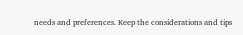needs and preferences. Keep the considerations and tips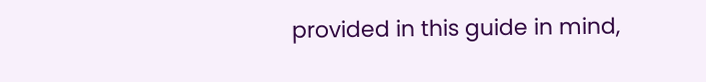provided in this guide in mind,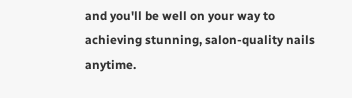and you'll be well on your way to achieving stunning, salon-quality nails anytime.